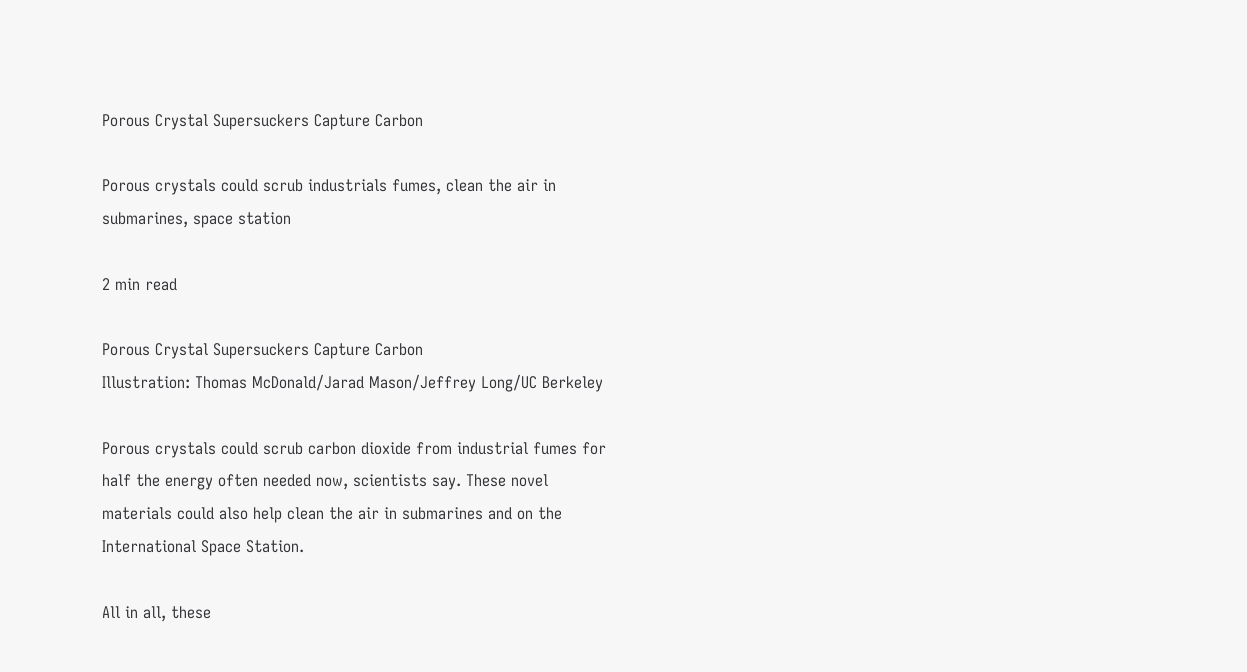Porous Crystal Supersuckers Capture Carbon

Porous crystals could scrub industrials fumes, clean the air in submarines, space station

2 min read

Porous Crystal Supersuckers Capture Carbon
Illustration: Thomas McDonald/Jarad Mason/Jeffrey Long/UC Berkeley

Porous crystals could scrub carbon dioxide from industrial fumes for half the energy often needed now, scientists say. These novel materials could also help clean the air in submarines and on the International Space Station.

All in all, these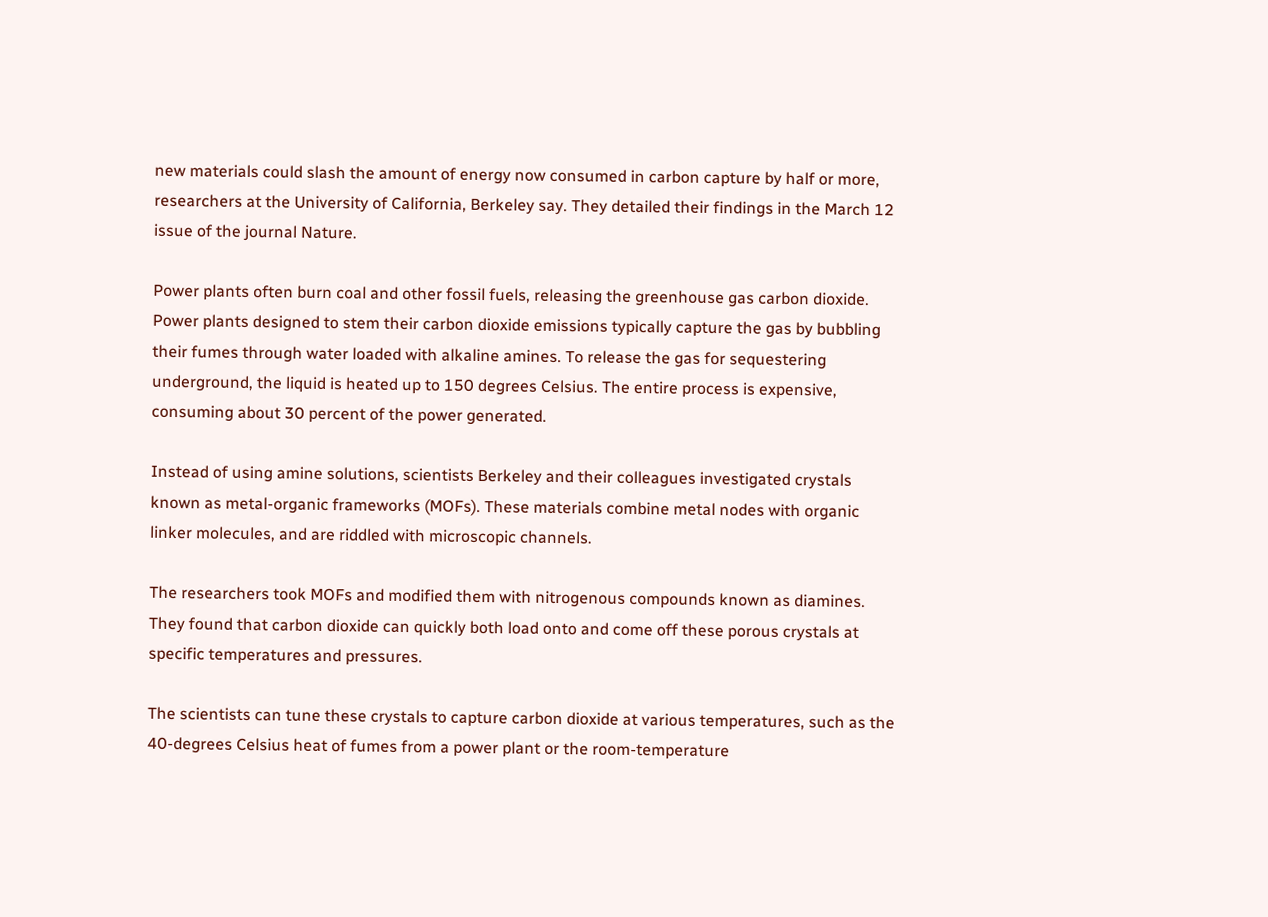new materials could slash the amount of energy now consumed in carbon capture by half or more, researchers at the University of California, Berkeley say. They detailed their findings in the March 12 issue of the journal Nature.

Power plants often burn coal and other fossil fuels, releasing the greenhouse gas carbon dioxide. Power plants designed to stem their carbon dioxide emissions typically capture the gas by bubbling their fumes through water loaded with alkaline amines. To release the gas for sequestering underground, the liquid is heated up to 150 degrees Celsius. The entire process is expensive, consuming about 30 percent of the power generated.

Instead of using amine solutions, scientists Berkeley and their colleagues investigated crystals known as metal-organic frameworks (MOFs). These materials combine metal nodes with organic linker molecules, and are riddled with microscopic channels.

The researchers took MOFs and modified them with nitrogenous compounds known as diamines. They found that carbon dioxide can quickly both load onto and come off these porous crystals at specific temperatures and pressures.

The scientists can tune these crystals to capture carbon dioxide at various temperatures, such as the 40-degrees Celsius heat of fumes from a power plant or the room-temperature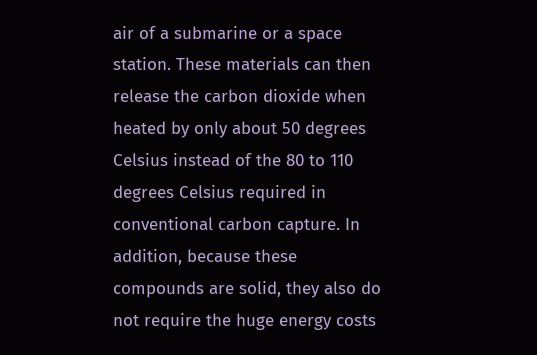air of a submarine or a space station. These materials can then release the carbon dioxide when heated by only about 50 degrees Celsius instead of the 80 to 110 degrees Celsius required in conventional carbon capture. In addition, because these compounds are solid, they also do not require the huge energy costs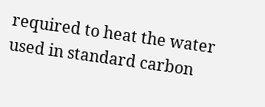required to heat the water used in standard carbon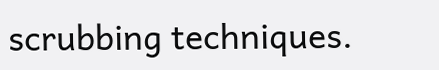scrubbing techniques.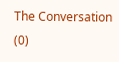The Conversation (0)